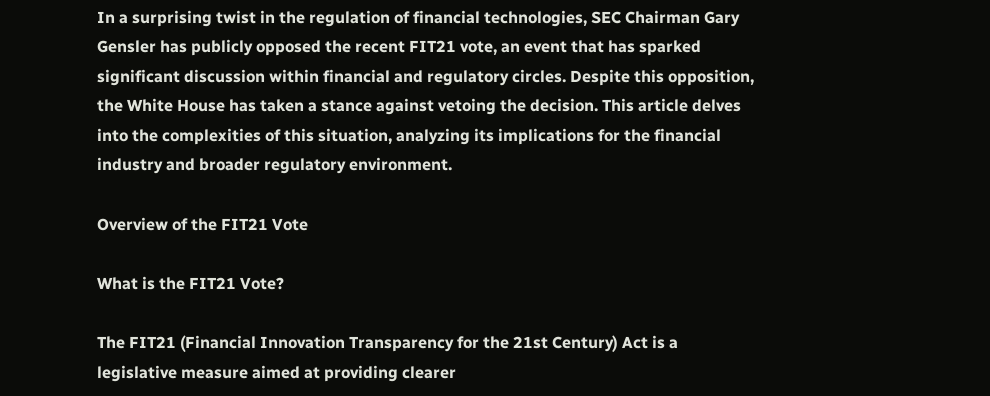In a surprising twist in the regulation of financial technologies, SEC Chairman Gary Gensler has publicly opposed the recent FIT21 vote, an event that has sparked significant discussion within financial and regulatory circles. Despite this opposition, the White House has taken a stance against vetoing the decision. This article delves into the complexities of this situation, analyzing its implications for the financial industry and broader regulatory environment.

Overview of the FIT21 Vote

What is the FIT21 Vote?

The FIT21 (Financial Innovation Transparency for the 21st Century) Act is a legislative measure aimed at providing clearer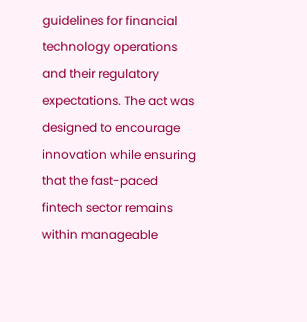guidelines for financial technology operations and their regulatory expectations. The act was designed to encourage innovation while ensuring that the fast-paced fintech sector remains within manageable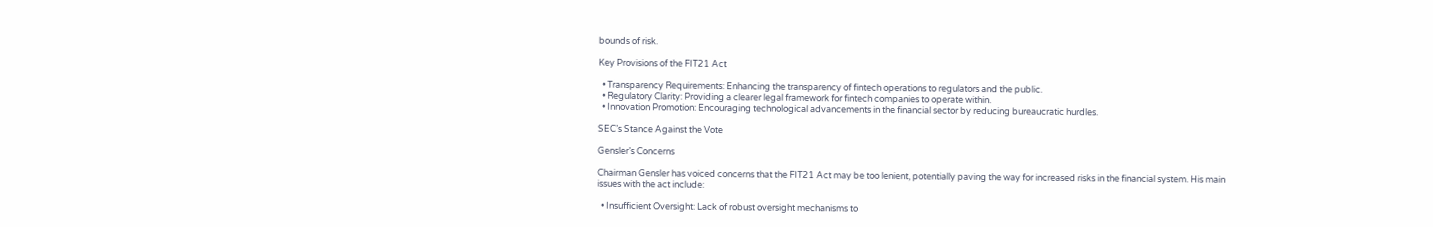bounds of risk.

Key Provisions of the FIT21 Act

  • Transparency Requirements: Enhancing the transparency of fintech operations to regulators and the public.
  • Regulatory Clarity: Providing a clearer legal framework for fintech companies to operate within.
  • Innovation Promotion: Encouraging technological advancements in the financial sector by reducing bureaucratic hurdles.

SEC’s Stance Against the Vote

Gensler’s Concerns

Chairman Gensler has voiced concerns that the FIT21 Act may be too lenient, potentially paving the way for increased risks in the financial system. His main issues with the act include:

  • Insufficient Oversight: Lack of robust oversight mechanisms to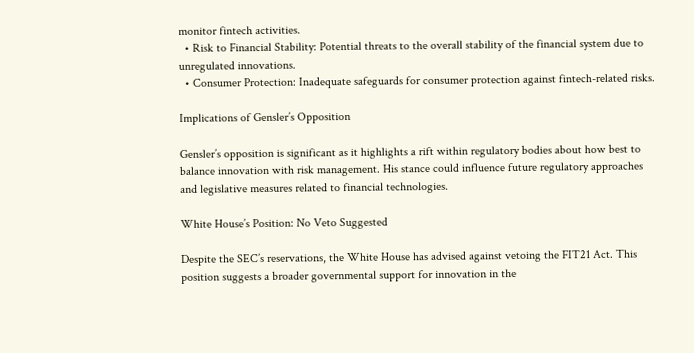monitor fintech activities.
  • Risk to Financial Stability: Potential threats to the overall stability of the financial system due to unregulated innovations.
  • Consumer Protection: Inadequate safeguards for consumer protection against fintech-related risks.

Implications of Gensler’s Opposition

Gensler’s opposition is significant as it highlights a rift within regulatory bodies about how best to balance innovation with risk management. His stance could influence future regulatory approaches and legislative measures related to financial technologies.

White House’s Position: No Veto Suggested

Despite the SEC’s reservations, the White House has advised against vetoing the FIT21 Act. This position suggests a broader governmental support for innovation in the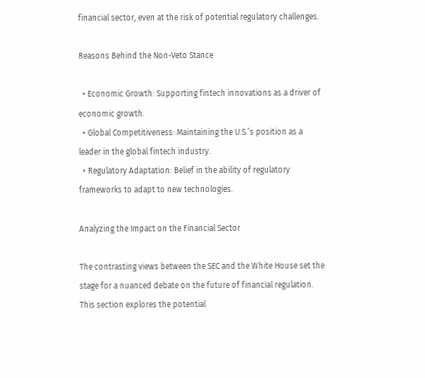financial sector, even at the risk of potential regulatory challenges.

Reasons Behind the Non-Veto Stance

  • Economic Growth: Supporting fintech innovations as a driver of economic growth.
  • Global Competitiveness: Maintaining the U.S.’s position as a leader in the global fintech industry.
  • Regulatory Adaptation: Belief in the ability of regulatory frameworks to adapt to new technologies.

Analyzing the Impact on the Financial Sector

The contrasting views between the SEC and the White House set the stage for a nuanced debate on the future of financial regulation. This section explores the potential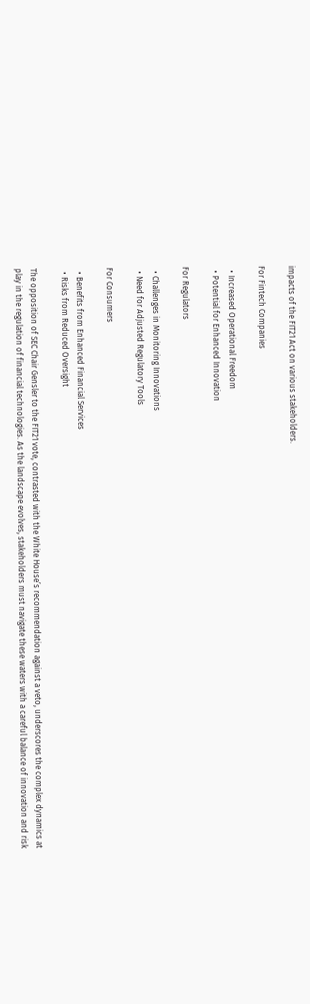impacts of the FIT21 Act on various stakeholders.

For Fintech Companies

  • Increased Operational Freedom
  • Potential for Enhanced Innovation

For Regulators

  • Challenges in Monitoring Innovations
  • Need for Adjusted Regulatory Tools

For Consumers

  • Benefits from Enhanced Financial Services
  • Risks from Reduced Oversight

The opposition of SEC Chair Gensler to the FIT21 vote, contrasted with the White House’s recommendation against a veto, underscores the complex dynamics at play in the regulation of financial technologies. As the landscape evolves, stakeholders must navigate these waters with a careful balance of innovation and risk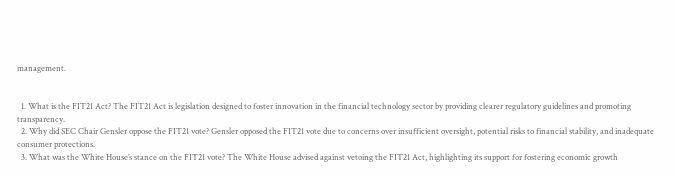management.


  1. What is the FIT21 Act? The FIT21 Act is legislation designed to foster innovation in the financial technology sector by providing clearer regulatory guidelines and promoting transparency.
  2. Why did SEC Chair Gensler oppose the FIT21 vote? Gensler opposed the FIT21 vote due to concerns over insufficient oversight, potential risks to financial stability, and inadequate consumer protections.
  3. What was the White House’s stance on the FIT21 vote? The White House advised against vetoing the FIT21 Act, highlighting its support for fostering economic growth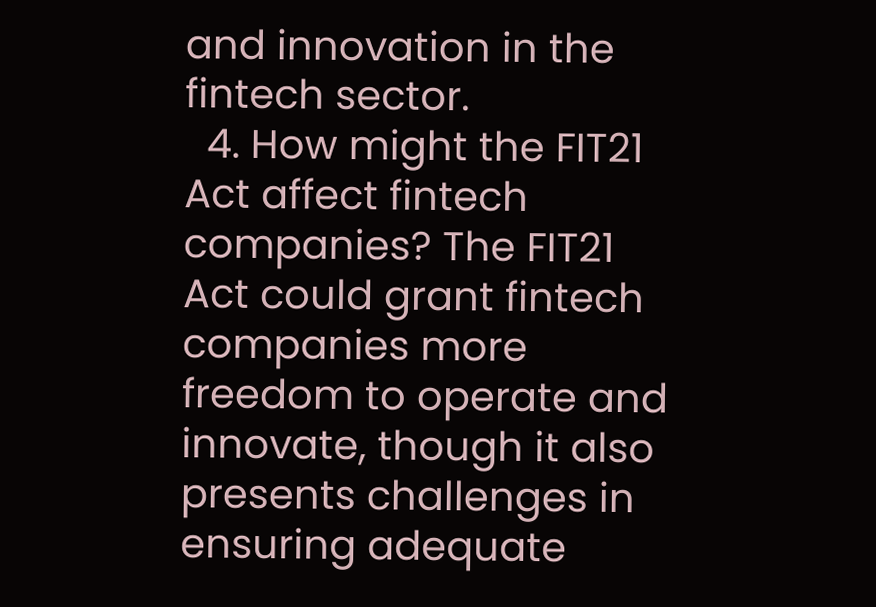and innovation in the fintech sector.
  4. How might the FIT21 Act affect fintech companies? The FIT21 Act could grant fintech companies more freedom to operate and innovate, though it also presents challenges in ensuring adequate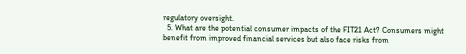regulatory oversight.
  5. What are the potential consumer impacts of the FIT21 Act? Consumers might benefit from improved financial services but also face risks from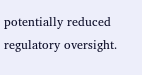potentially reduced regulatory oversight.